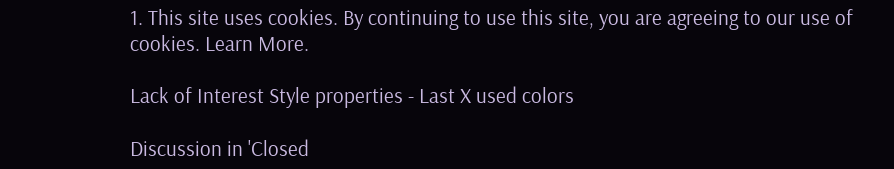1. This site uses cookies. By continuing to use this site, you are agreeing to our use of cookies. Learn More.

Lack of Interest Style properties - Last X used colors

Discussion in 'Closed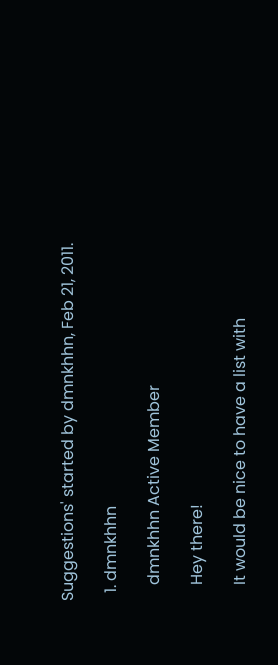Suggestions' started by dmnkhhn, Feb 21, 2011.

  1. dmnkhhn

    dmnkhhn Active Member

    Hey there!

    It would be nice to have a list with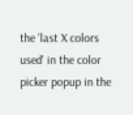the 'last X colors used' in the color picker popup in the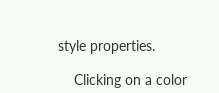style properties.

    Clicking on a color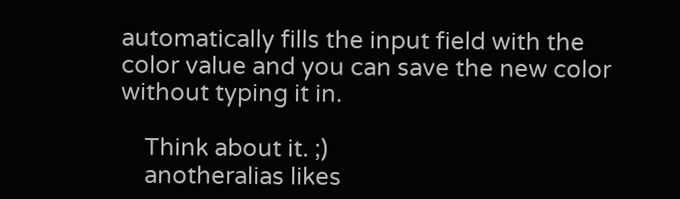automatically fills the input field with the color value and you can save the new color without typing it in.

    Think about it. ;)
    anotheralias likes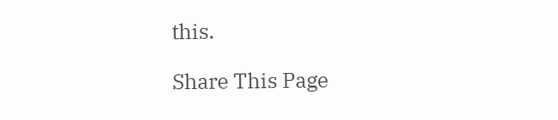this.

Share This Page